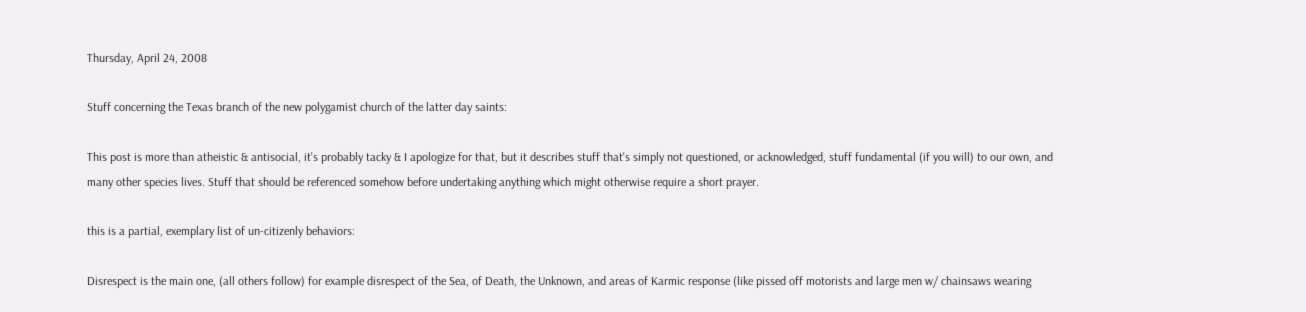Thursday, April 24, 2008

Stuff concerning the Texas branch of the new polygamist church of the latter day saints:

This post is more than atheistic & antisocial, it's probably tacky & I apologize for that, but it describes stuff that's simply not questioned, or acknowledged, stuff fundamental (if you will) to our own, and many other species lives. Stuff that should be referenced somehow before undertaking anything which might otherwise require a short prayer.

this is a partial, exemplary list of un-citizenly behaviors:

Disrespect is the main one, (all others follow) for example disrespect of the Sea, of Death, the Unknown, and areas of Karmic response (like pissed off motorists and large men w/ chainsaws wearing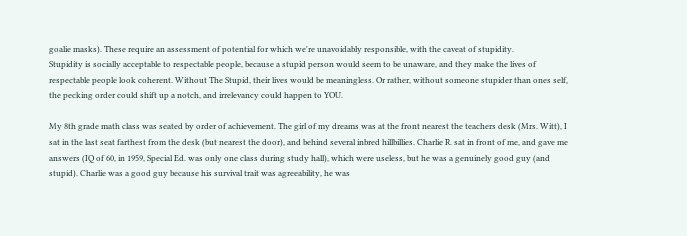goalie masks). These require an assessment of potential for which we're unavoidably responsible, with the caveat of stupidity.
Stupidity is socially acceptable to respectable people, because a stupid person would seem to be unaware, and they make the lives of respectable people look coherent. Without The Stupid, their lives would be meaningless. Or rather, without someone stupider than ones self, the pecking order could shift up a notch, and irrelevancy could happen to YOU.

My 8th grade math class was seated by order of achievement. The girl of my dreams was at the front nearest the teachers desk (Mrs. Witt), I sat in the last seat farthest from the desk (but nearest the door), and behind several inbred hillbillies. Charlie R. sat in front of me, and gave me answers (IQ of 60, in 1959, Special Ed. was only one class during study hall), which were useless, but he was a genuinely good guy (and stupid). Charlie was a good guy because his survival trait was agreeability, he was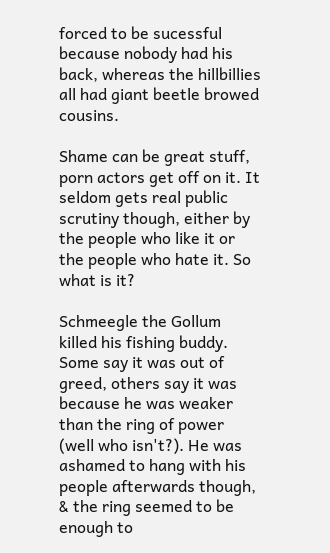forced to be sucessful because nobody had his back, whereas the hillbillies all had giant beetle browed cousins.

Shame can be great stuff, porn actors get off on it. It seldom gets real public scrutiny though, either by the people who like it or the people who hate it. So what is it?

Schmeegle the Gollum killed his fishing buddy. Some say it was out of greed, others say it was because he was weaker than the ring of power (well who isn't?). He was ashamed to hang with his people afterwards though, & the ring seemed to be enough to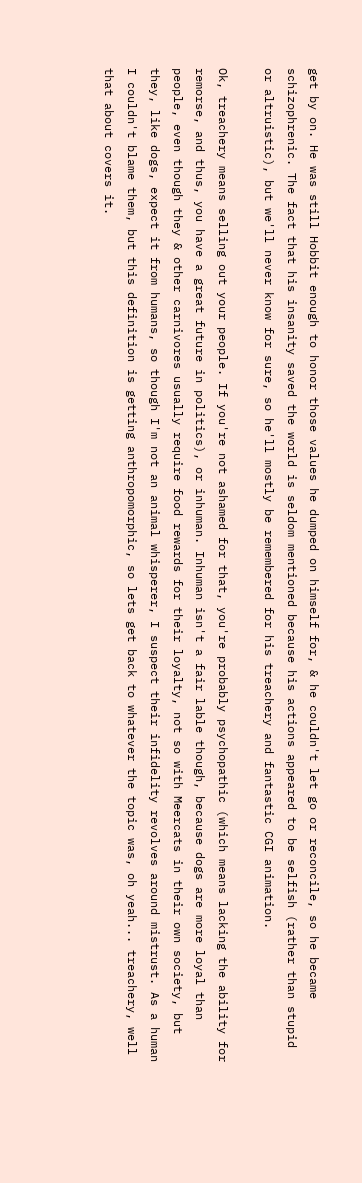get by on. He was still Hobbit enough to honor those values he dumped on himself for, & he couldn't let go or reconcile, so he became schizophrenic. The fact that his insanity saved the world is seldom mentioned because his actions appeared to be selfish (rather than stupid or altruistic), but we'll never know for sure, so he'll mostly be remembered for his treachery and fantastic CGI animation.

Ok, treachery means selling out your people. If you're not ashamed for that, you're probably psychopathic (which means lacking the ability for remorse, and thus, you have a great future in politics), or inhuman. Inhuman isn't a fair lable though, because dogs are more loyal than people, even though they & other carnivores usually require food rewards for their loyalty, not so with Meercats in their own society, but they, like dogs, expect it from humans, so though I'm not an animal whisperer, I suspect their infidelity revolves around mistrust. As a human I couldn't blame them, but this definition is getting anthropomorphic, so lets get back to whatever the topic was, oh yeah... treachery, well that about covers it.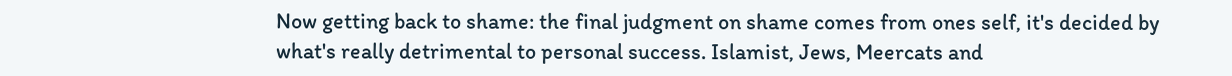Now getting back to shame: the final judgment on shame comes from ones self, it's decided by what's really detrimental to personal success. Islamist, Jews, Meercats and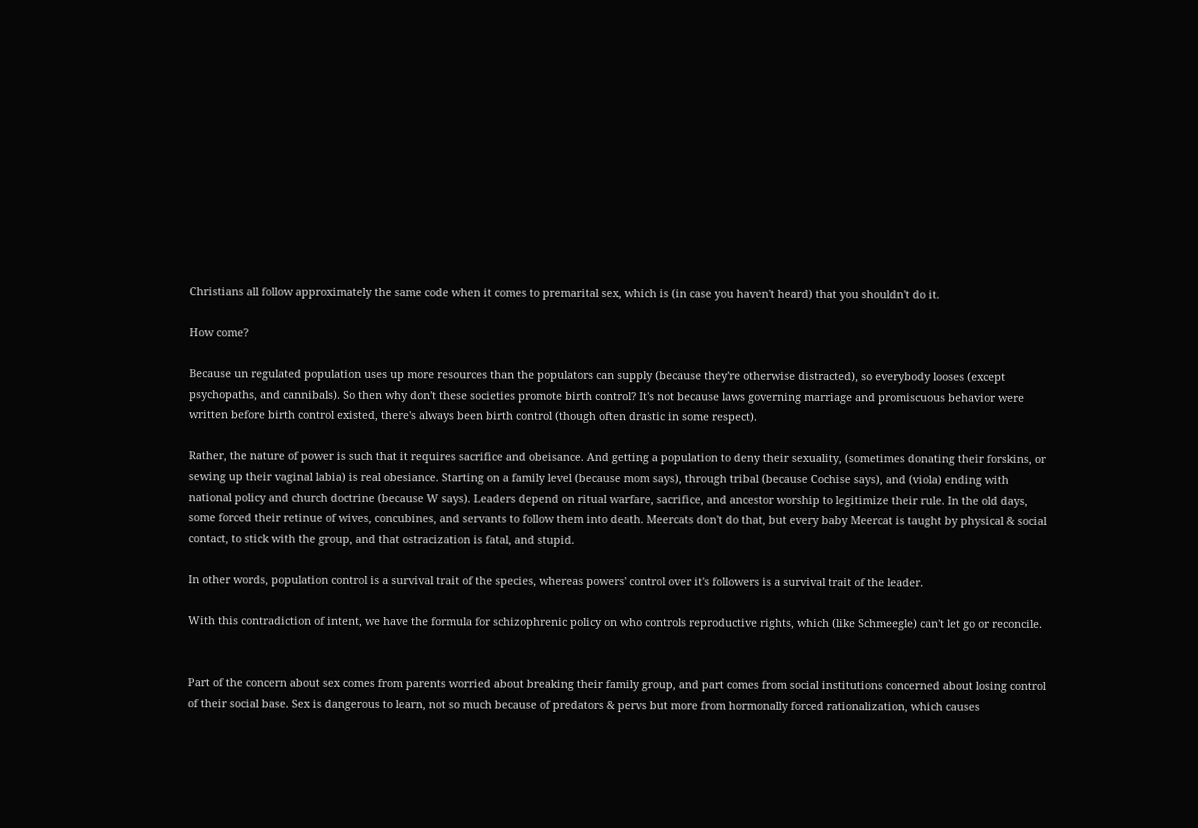Christians all follow approximately the same code when it comes to premarital sex, which is (in case you haven't heard) that you shouldn't do it.

How come?

Because un regulated population uses up more resources than the populators can supply (because they're otherwise distracted), so everybody looses (except psychopaths, and cannibals). So then why don't these societies promote birth control? It's not because laws governing marriage and promiscuous behavior were written before birth control existed, there's always been birth control (though often drastic in some respect).

Rather, the nature of power is such that it requires sacrifice and obeisance. And getting a population to deny their sexuality, (sometimes donating their forskins, or sewing up their vaginal labia) is real obesiance. Starting on a family level (because mom says), through tribal (because Cochise says), and (viola) ending with national policy and church doctrine (because W says). Leaders depend on ritual warfare, sacrifice, and ancestor worship to legitimize their rule. In the old days, some forced their retinue of wives, concubines, and servants to follow them into death. Meercats don't do that, but every baby Meercat is taught by physical & social contact, to stick with the group, and that ostracization is fatal, and stupid.

In other words, population control is a survival trait of the species, whereas powers' control over it's followers is a survival trait of the leader.

With this contradiction of intent, we have the formula for schizophrenic policy on who controls reproductive rights, which (like Schmeegle) can't let go or reconcile.


Part of the concern about sex comes from parents worried about breaking their family group, and part comes from social institutions concerned about losing control of their social base. Sex is dangerous to learn, not so much because of predators & pervs but more from hormonally forced rationalization, which causes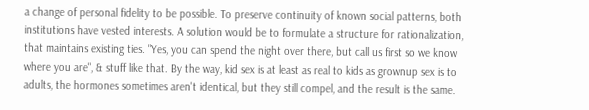a change of personal fidelity to be possible. To preserve continuity of known social patterns, both institutions have vested interests. A solution would be to formulate a structure for rationalization, that maintains existing ties. "Yes, you can spend the night over there, but call us first so we know where you are", & stuff like that. By the way, kid sex is at least as real to kids as grownup sex is to adults, the hormones sometimes aren't identical, but they still compel, and the result is the same.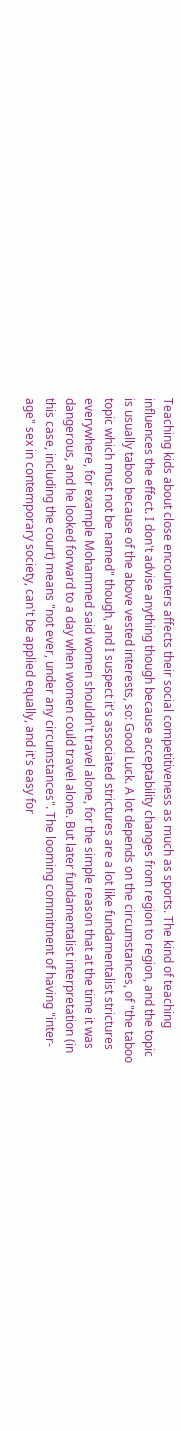Teaching kids about close encounters affects their social competitiveness as much as sports. The kind of teaching influences the effect. I don't advise anything though because acceptability changes from region to region, and the topic is usually taboo because of the above vested interests, so: Good Luck. A lot depends on the circumstances, of "the taboo topic which must not be named" though, and I suspect it's associated strictures are a lot like fundamentalist strictures everywhere, for example Mohammed said women shouldn't travel alone, for the simple reason that at the time it was dangerous, and he looked forward to a day when women could travel alone. But later fundamentalist interpretation (in this case, including the court) means "not ever, under any circumstances". The looming commitment of having "inter-age" sex in contemporary society, can't be applied equally, and it's easy for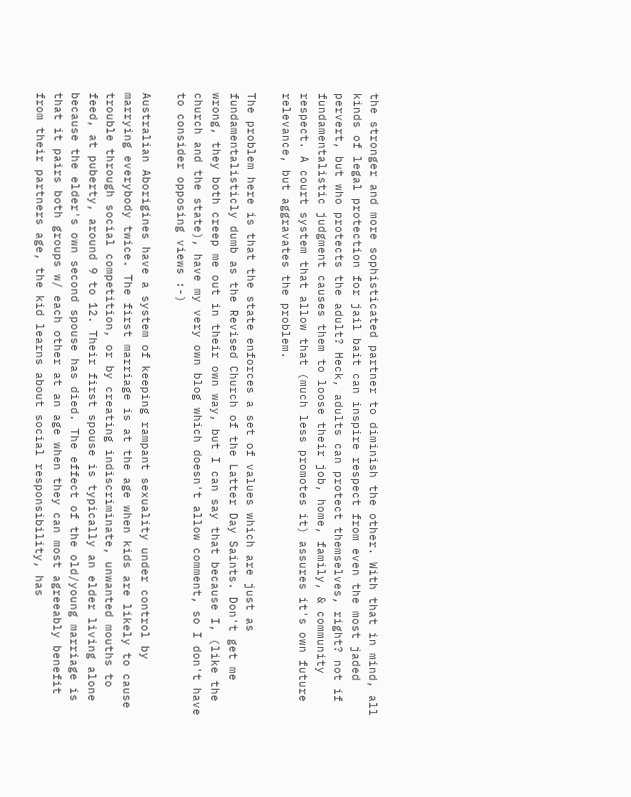the stronger and more sophisticated partner to diminish the other. With that in mind, all kinds of legal protection for jail bait can inspire respect from even the most jaded pervert, but who protects the adult? Heck, adults can protect themselves, right? not if fundamentalistic judgment causes them to loose their job, home, family, & community respect. A court system that allow that (much less promotes it) assures it's own future relevance, but aggravates the problem.

The problem here is that the state enforces a set of values which are just as fundamentalisticly dumb as the Revised Church of the Latter Day Saints. Don't get me wrong, they both creep me out in their own way, but I can say that because I, (like the church and the state), have my very own blog which doesn't allow comment, so I don't have to consider opposing views :-)

Australian Aborigines have a system of keeping rampant sexuality under control by marrying everybody twice. The first marriage is at the age when kids are likely to cause trouble through social competition, or by creating indiscriminate, unwanted mouths to feed, at puberty, around 9 to 12. Their first spouse is typically an elder living alone because the elder's own second spouse has died. The effect of the old/young marriage is that it pairs both groups w/ each other at an age when they can most agreeably benefit from their partners age, the kid learns about social responsibility, has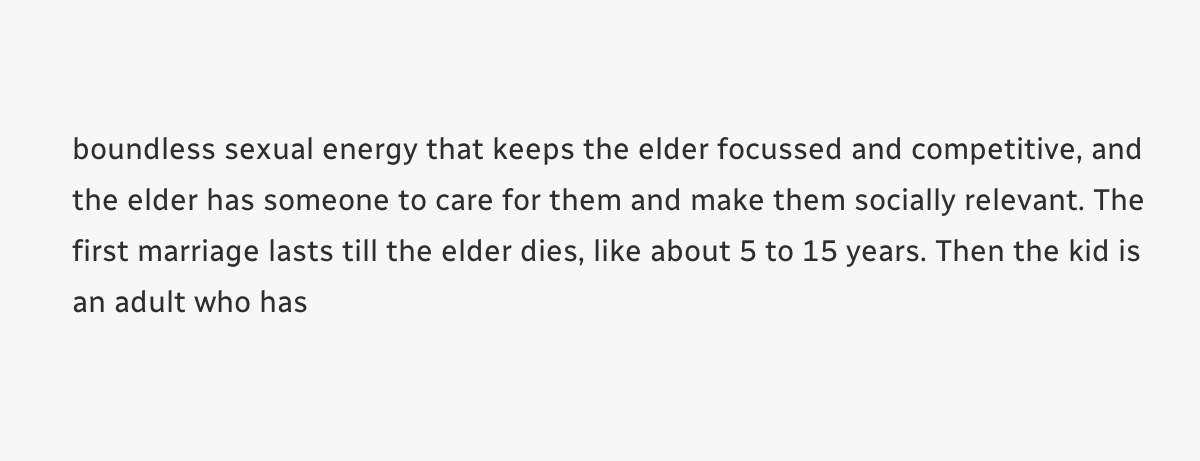boundless sexual energy that keeps the elder focussed and competitive, and the elder has someone to care for them and make them socially relevant. The first marriage lasts till the elder dies, like about 5 to 15 years. Then the kid is an adult who has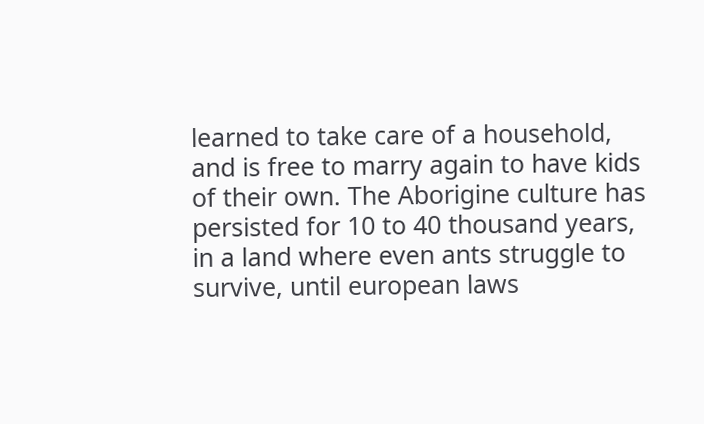learned to take care of a household, and is free to marry again to have kids of their own. The Aborigine culture has persisted for 10 to 40 thousand years, in a land where even ants struggle to survive, until european laws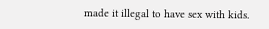made it illegal to have sex with kids.